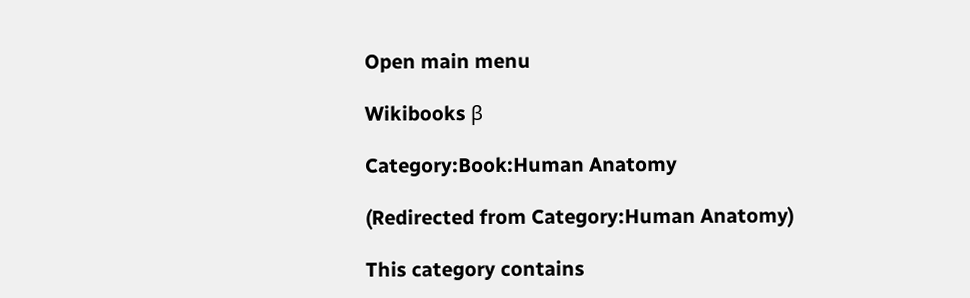Open main menu

Wikibooks β

Category:Book:Human Anatomy

(Redirected from Category:Human Anatomy)

This category contains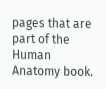pages that are part of the Human Anatomy book.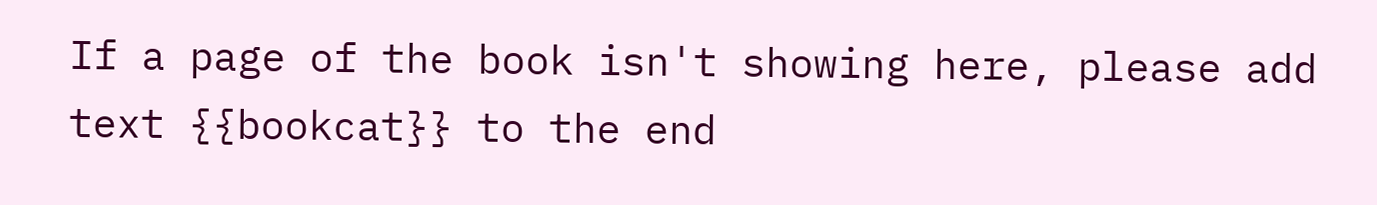If a page of the book isn't showing here, please add text {{bookcat}} to the end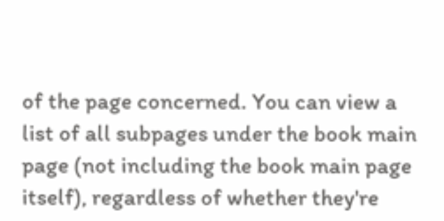of the page concerned. You can view a list of all subpages under the book main page (not including the book main page itself), regardless of whether they're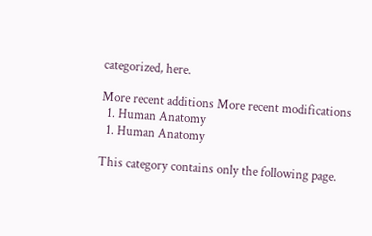categorized, here.

More recent additions More recent modifications
  1. Human Anatomy
  1. Human Anatomy

This category contains only the following page.